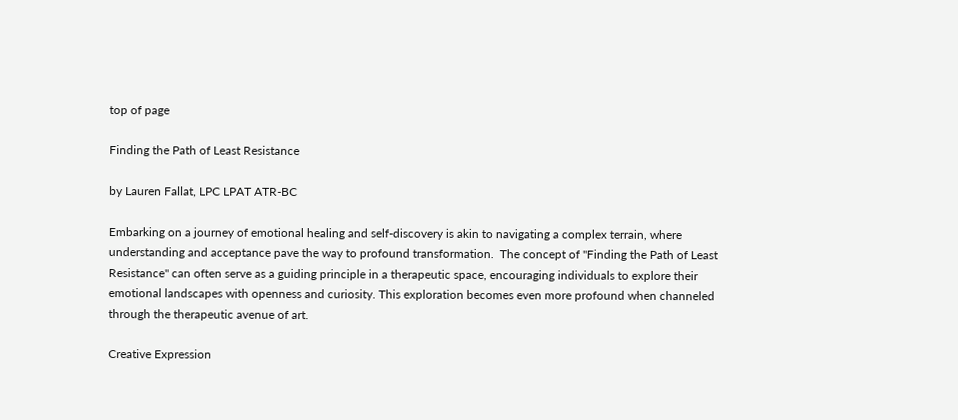top of page

Finding the Path of Least Resistance

by Lauren Fallat, LPC LPAT ATR-BC

Embarking on a journey of emotional healing and self-discovery is akin to navigating a complex terrain, where understanding and acceptance pave the way to profound transformation.  The concept of "Finding the Path of Least Resistance" can often serve as a guiding principle in a therapeutic space, encouraging individuals to explore their emotional landscapes with openness and curiosity. This exploration becomes even more profound when channeled through the therapeutic avenue of art.

Creative Expression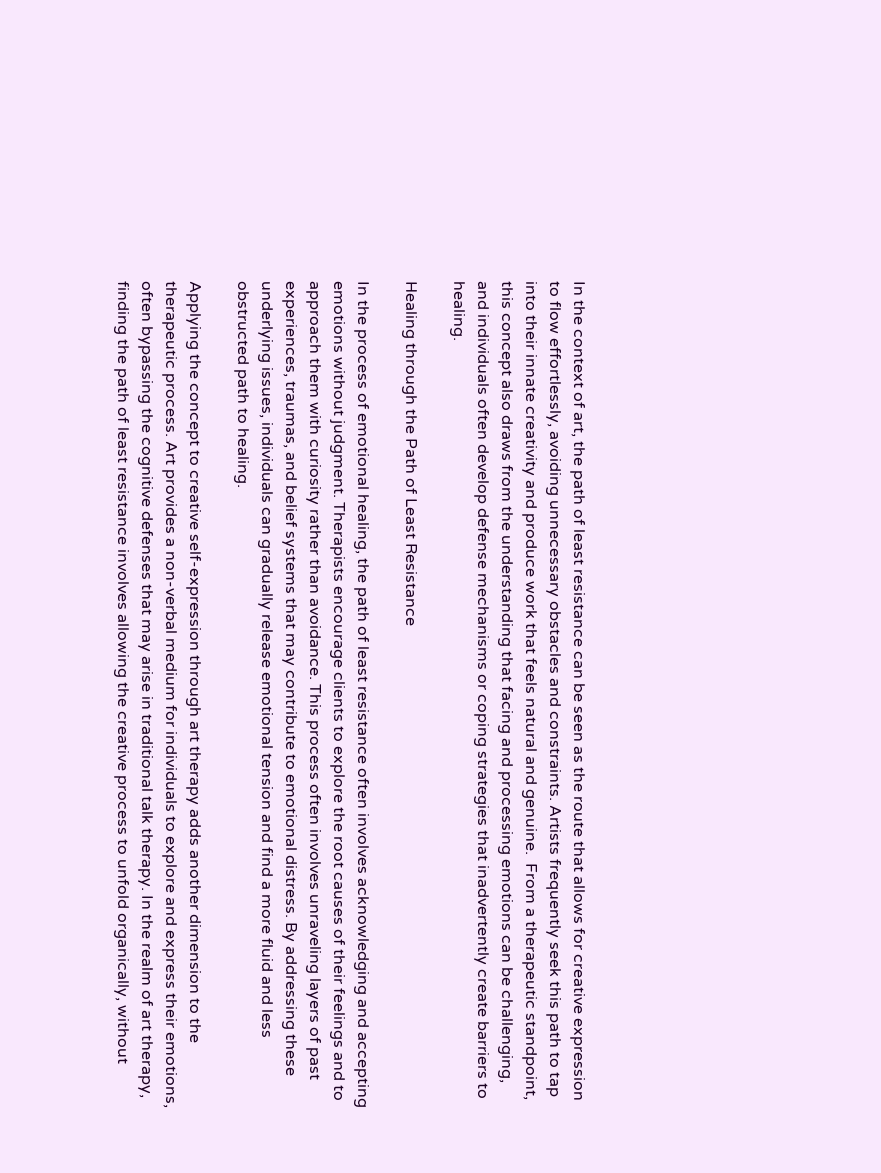In the context of art, the path of least resistance can be seen as the route that allows for creative expression to flow effortlessly, avoiding unnecessary obstacles and constraints. Artists frequently seek this path to tap into their innate creativity and produce work that feels natural and genuine.  From a therapeutic standpoint, this concept also draws from the understanding that facing and processing emotions can be challenging, and individuals often develop defense mechanisms or coping strategies that inadvertently create barriers to healing.

Healing through the Path of Least Resistance

In the process of emotional healing, the path of least resistance often involves acknowledging and accepting emotions without judgment. Therapists encourage clients to explore the root causes of their feelings and to approach them with curiosity rather than avoidance. This process often involves unraveling layers of past experiences, traumas, and belief systems that may contribute to emotional distress. By addressing these underlying issues, individuals can gradually release emotional tension and find a more fluid and less obstructed path to healing.

Applying the concept to creative self-expression through art therapy adds another dimension to the therapeutic process. Art provides a non-verbal medium for individuals to explore and express their emotions, often bypassing the cognitive defenses that may arise in traditional talk therapy. In the realm of art therapy, finding the path of least resistance involves allowing the creative process to unfold organically, without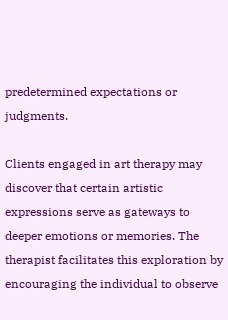predetermined expectations or judgments.

Clients engaged in art therapy may discover that certain artistic expressions serve as gateways to deeper emotions or memories. The therapist facilitates this exploration by encouraging the individual to observe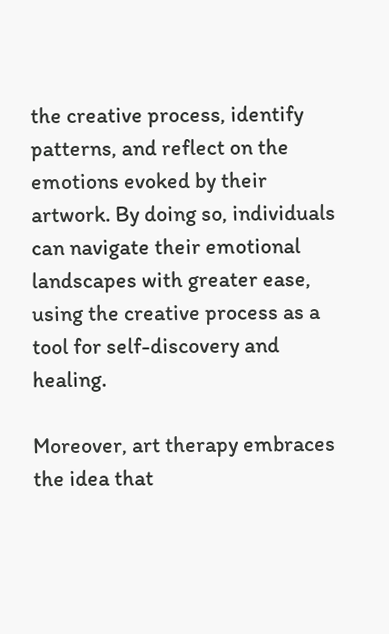the creative process, identify patterns, and reflect on the emotions evoked by their artwork. By doing so, individuals can navigate their emotional landscapes with greater ease, using the creative process as a tool for self-discovery and healing.

Moreover, art therapy embraces the idea that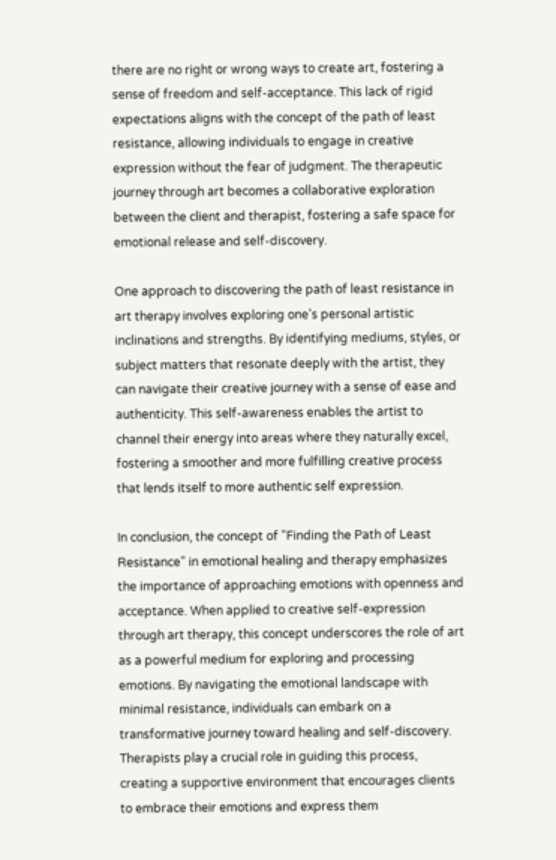there are no right or wrong ways to create art, fostering a sense of freedom and self-acceptance. This lack of rigid expectations aligns with the concept of the path of least resistance, allowing individuals to engage in creative expression without the fear of judgment. The therapeutic journey through art becomes a collaborative exploration between the client and therapist, fostering a safe space for emotional release and self-discovery.

One approach to discovering the path of least resistance in art therapy involves exploring one's personal artistic inclinations and strengths. By identifying mediums, styles, or subject matters that resonate deeply with the artist, they can navigate their creative journey with a sense of ease and authenticity. This self-awareness enables the artist to channel their energy into areas where they naturally excel, fostering a smoother and more fulfilling creative process that lends itself to more authentic self expression.

In conclusion, the concept of "Finding the Path of Least Resistance" in emotional healing and therapy emphasizes the importance of approaching emotions with openness and acceptance. When applied to creative self-expression through art therapy, this concept underscores the role of art as a powerful medium for exploring and processing emotions. By navigating the emotional landscape with minimal resistance, individuals can embark on a transformative journey toward healing and self-discovery. Therapists play a crucial role in guiding this process, creating a supportive environment that encourages clients to embrace their emotions and express them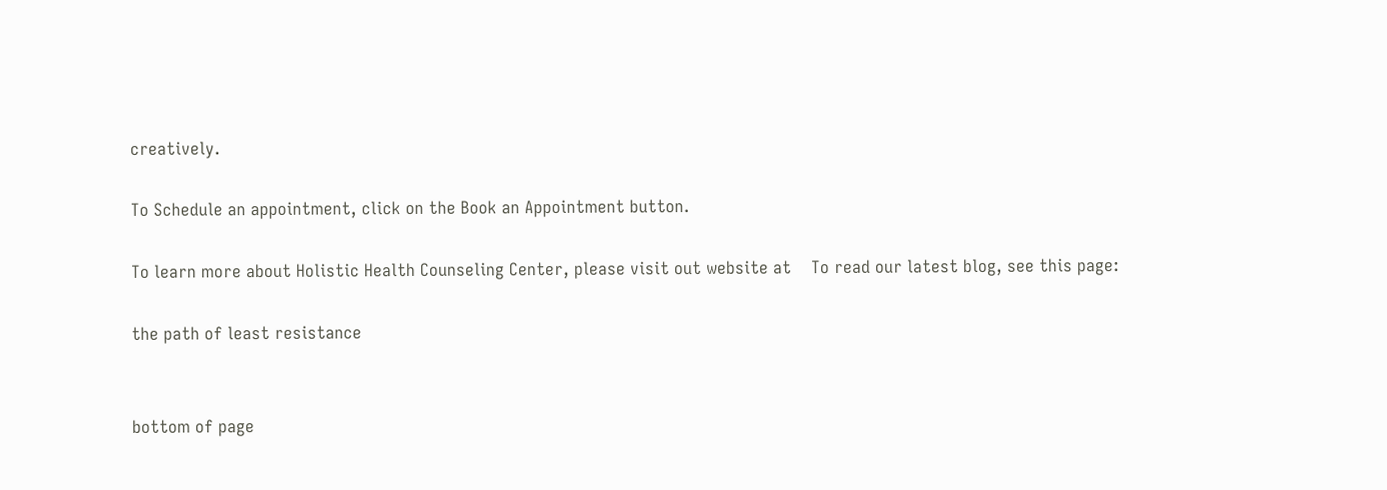creatively.

To Schedule an appointment, click on the Book an Appointment button.

To learn more about Holistic Health Counseling Center, please visit out website at    To read our latest blog, see this page:

the path of least resistance


bottom of page